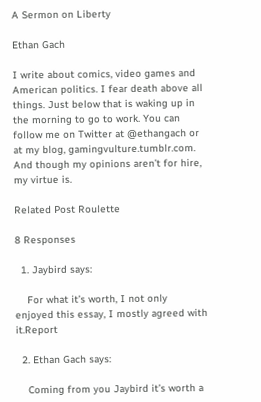A Sermon on Liberty

Ethan Gach

I write about comics, video games and American politics. I fear death above all things. Just below that is waking up in the morning to go to work. You can follow me on Twitter at @ethangach or at my blog, gamingvulture.tumblr.com. And though my opinions aren’t for hire, my virtue is.

Related Post Roulette

8 Responses

  1. Jaybird says:

    For what it’s worth, I not only enjoyed this essay, I mostly agreed with it.Report

  2. Ethan Gach says:

    Coming from you Jaybird it’s worth a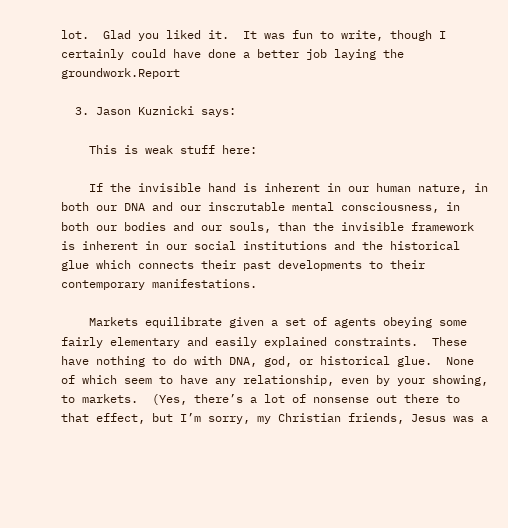lot.  Glad you liked it.  It was fun to write, though I certainly could have done a better job laying the groundwork.Report

  3. Jason Kuznicki says:

    This is weak stuff here:

    If the invisible hand is inherent in our human nature, in both our DNA and our inscrutable mental consciousness, in both our bodies and our souls, than the invisible framework is inherent in our social institutions and the historical glue which connects their past developments to their contemporary manifestations.

    Markets equilibrate given a set of agents obeying some fairly elementary and easily explained constraints.  These have nothing to do with DNA, god, or historical glue.  None of which seem to have any relationship, even by your showing, to markets.  (Yes, there’s a lot of nonsense out there to that effect, but I’m sorry, my Christian friends, Jesus was a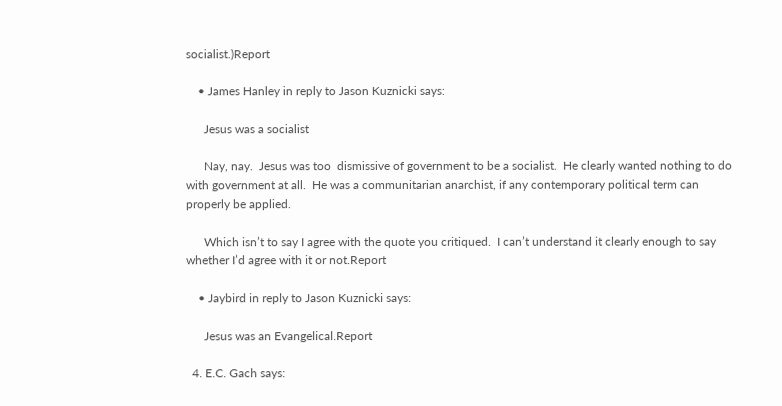socialist.)Report

    • James Hanley in reply to Jason Kuznicki says:

      Jesus was a socialist

      Nay, nay.  Jesus was too  dismissive of government to be a socialist.  He clearly wanted nothing to do with government at all.  He was a communitarian anarchist, if any contemporary political term can properly be applied.

      Which isn’t to say I agree with the quote you critiqued.  I can’t understand it clearly enough to say whether I’d agree with it or not.Report

    • Jaybird in reply to Jason Kuznicki says:

      Jesus was an Evangelical.Report

  4. E.C. Gach says: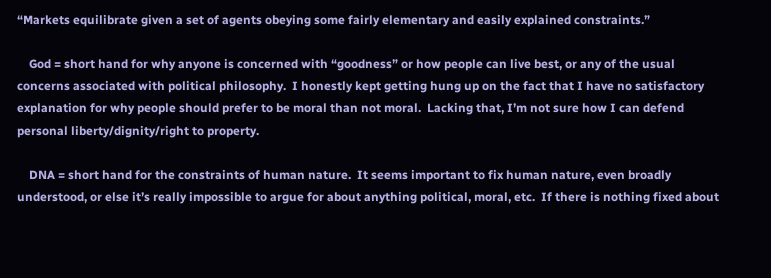“Markets equilibrate given a set of agents obeying some fairly elementary and easily explained constraints.”

    God = short hand for why anyone is concerned with “goodness” or how people can live best, or any of the usual concerns associated with political philosophy.  I honestly kept getting hung up on the fact that I have no satisfactory explanation for why people should prefer to be moral than not moral.  Lacking that, I’m not sure how I can defend personal liberty/dignity/right to property.

    DNA = short hand for the constraints of human nature.  It seems important to fix human nature, even broadly understood, or else it’s really impossible to argue for about anything political, moral, etc.  If there is nothing fixed about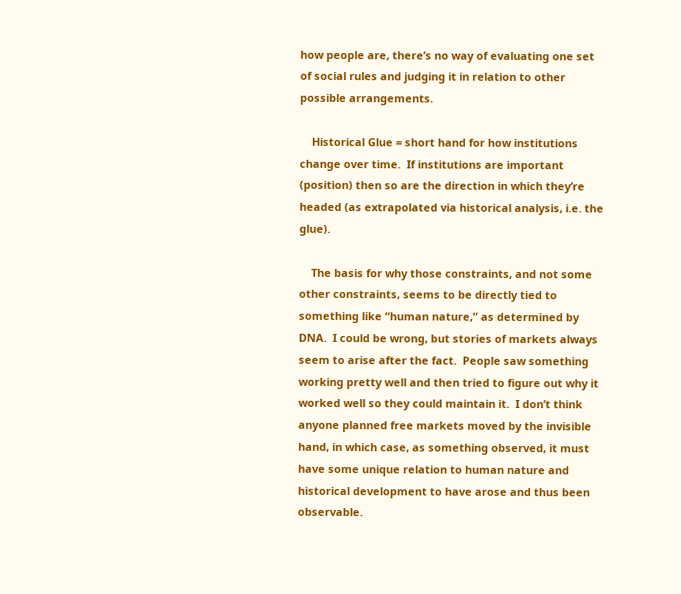how people are, there’s no way of evaluating one set of social rules and judging it in relation to other possible arrangements.

    Historical Glue = short hand for how institutions change over time.  If institutions are important (position) then so are the direction in which they’re headed (as extrapolated via historical analysis, i.e. the glue).

    The basis for why those constraints, and not some other constraints, seems to be directly tied to something like “human nature,” as determined by DNA.  I could be wrong, but stories of markets always seem to arise after the fact.  People saw something working pretty well and then tried to figure out why it worked well so they could maintain it.  I don’t think anyone planned free markets moved by the invisible hand, in which case, as something observed, it must have some unique relation to human nature and historical development to have arose and thus been observable.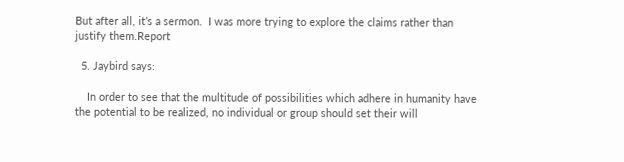But after all, it’s a sermon.  I was more trying to explore the claims rather than justify them.Report

  5. Jaybird says:

    In order to see that the multitude of possibilities which adhere in humanity have the potential to be realized, no individual or group should set their will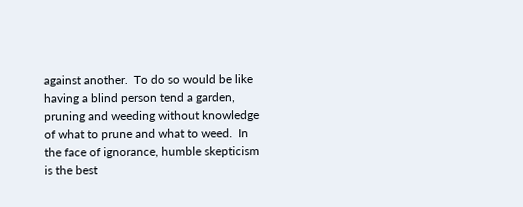against another.  To do so would be like having a blind person tend a garden, pruning and weeding without knowledge of what to prune and what to weed.  In the face of ignorance, humble skepticism is the best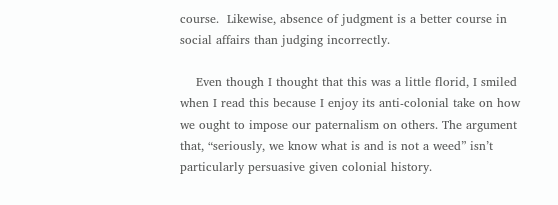course.  Likewise, absence of judgment is a better course in social affairs than judging incorrectly.

    Even though I thought that this was a little florid, I smiled when I read this because I enjoy its anti-colonial take on how we ought to impose our paternalism on others. The argument that, “seriously, we know what is and is not a weed” isn’t particularly persuasive given colonial history.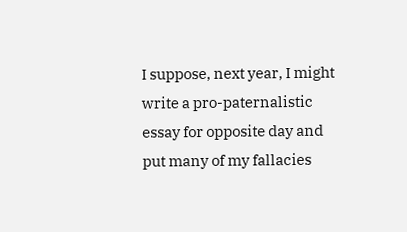I suppose, next year, I might write a pro-paternalistic essay for opposite day and put many of my fallacies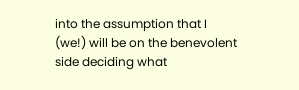into the assumption that I (we!) will be on the benevolent side deciding what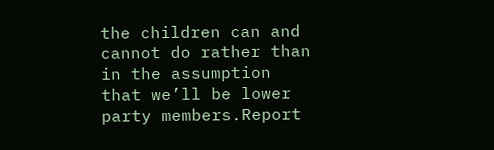the children can and cannot do rather than in the assumption that we’ll be lower party members.Report